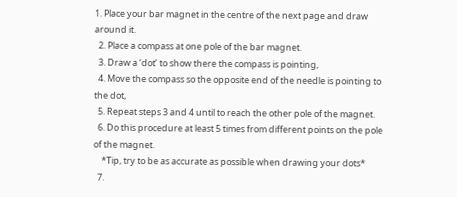1. Place your bar magnet in the centre of the next page and draw around it.
  2. Place a compass at one pole of the bar magnet.
  3. Draw a ‘dot’ to show there the compass is pointing,
  4. Move the compass so the opposite end of the needle is pointing to the dot,
  5. Repeat steps 3 and 4 until to reach the other pole of the magnet.
  6. Do this procedure at least 5 times from different points on the pole of the magnet.
    *Tip, try to be as accurate as possible when drawing your dots*
  7.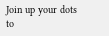Join up your dots to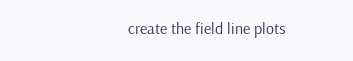create the field line plots